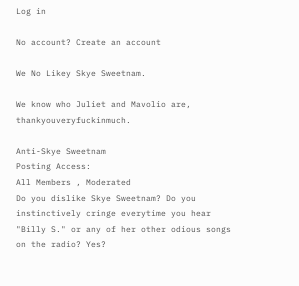Log in

No account? Create an account

We No Likey Skye Sweetnam.

We know who Juliet and Mavolio are, thankyouveryfuckinmuch.

Anti-Skye Sweetnam
Posting Access:
All Members , Moderated
Do you dislike Skye Sweetnam? Do you instinctively cringe everytime you hear "Billy S." or any of her other odious songs on the radio? Yes?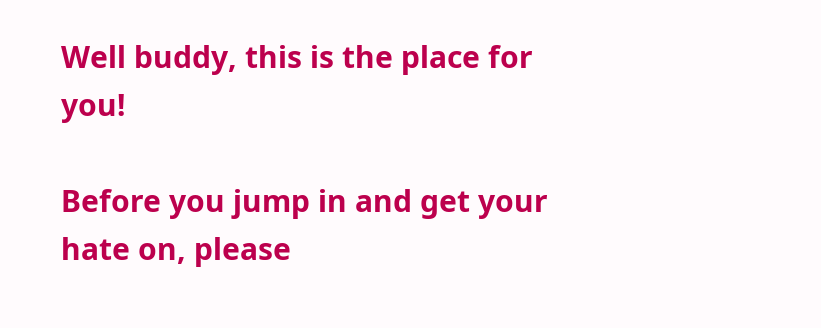Well buddy, this is the place for you!

Before you jump in and get your hate on, please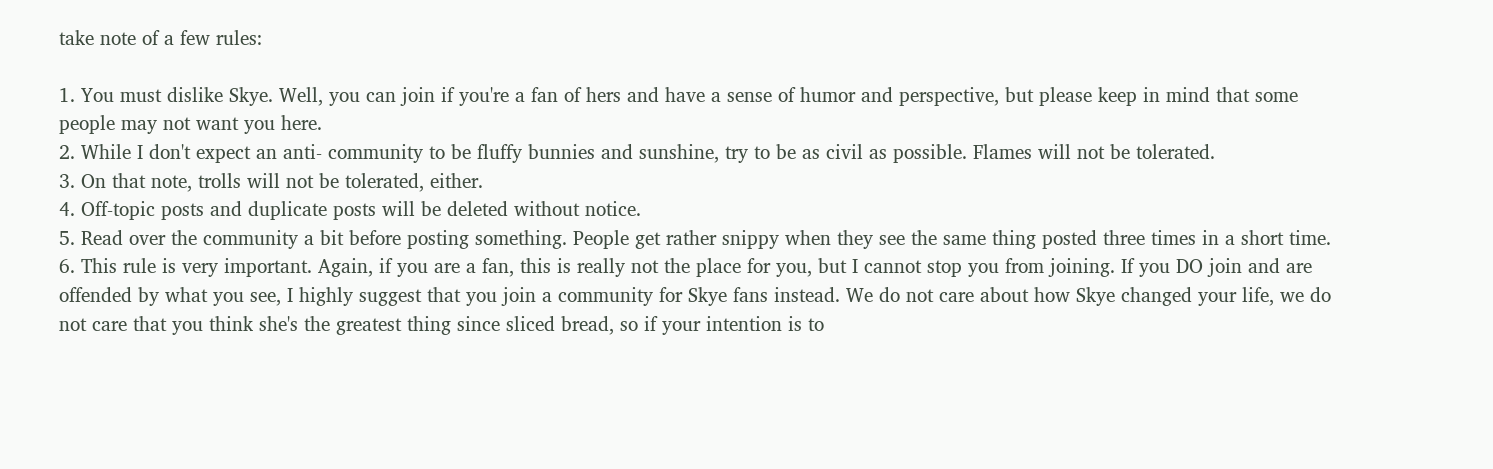take note of a few rules:

1. You must dislike Skye. Well, you can join if you're a fan of hers and have a sense of humor and perspective, but please keep in mind that some people may not want you here.
2. While I don't expect an anti- community to be fluffy bunnies and sunshine, try to be as civil as possible. Flames will not be tolerated.
3. On that note, trolls will not be tolerated, either.
4. Off-topic posts and duplicate posts will be deleted without notice.
5. Read over the community a bit before posting something. People get rather snippy when they see the same thing posted three times in a short time.
6. This rule is very important. Again, if you are a fan, this is really not the place for you, but I cannot stop you from joining. If you DO join and are offended by what you see, I highly suggest that you join a community for Skye fans instead. We do not care about how Skye changed your life, we do not care that you think she's the greatest thing since sliced bread, so if your intention is to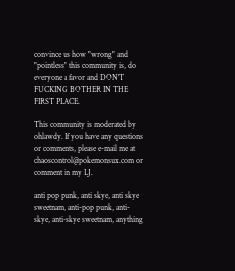convince us how "wrong" and "pointless" this community is, do everyone a favor and DON'T FUCKING BOTHER IN THE FIRST PLACE.

This community is moderated by ohlawdy. If you have any questions or comments, please e-mail me at chaoscontrol@pokemonsux.com or comment in my LJ.

anti pop punk, anti skye, anti skye sweetnam, anti-pop punk, anti-skye, anti-skye sweetnam, anything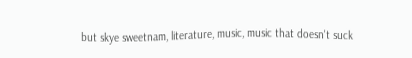but skye sweetnam, literature, music, music that doesn't suck